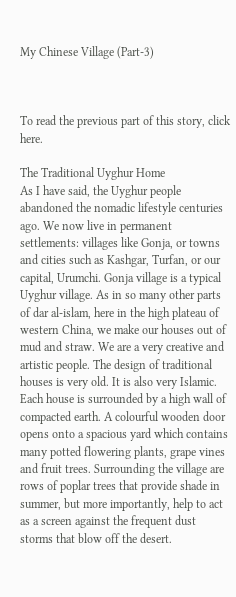My Chinese Village (Part-3)



To read the previous part of this story, click here.

The Traditional Uyghur Home
As I have said, the Uyghur people abandoned the nomadic lifestyle centuries ago. We now live in permanent settlements: villages like Gonja, or towns and cities such as Kashgar, Turfan, or our capital, Urumchi. Gonja village is a typical Uyghur village. As in so many other parts of dar al-islam, here in the high plateau of western China, we make our houses out of mud and straw. We are a very creative and artistic people. The design of traditional houses is very old. It is also very Islamic. Each house is surrounded by a high wall of compacted earth. A colourful wooden door opens onto a spacious yard which contains many potted flowering plants, grape vines and fruit trees. Surrounding the village are rows of poplar trees that provide shade in summer, but more importantly, help to act as a screen against the frequent dust storms that blow off the desert.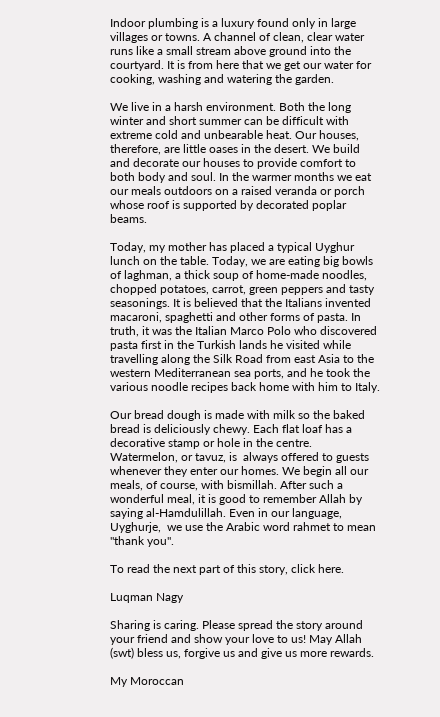Indoor plumbing is a luxury found only in large villages or towns. A channel of clean, clear water runs like a small stream above ground into the courtyard. It is from here that we get our water for cooking, washing and watering the garden.

We live in a harsh environment. Both the long winter and short summer can be difficult with extreme cold and unbearable heat. Our houses, therefore, are little oases in the desert. We build and decorate our houses to provide comfort to both body and soul. In the warmer months we eat our meals outdoors on a raised veranda or porch whose roof is supported by decorated poplar beams.

Today, my mother has placed a typical Uyghur lunch on the table. Today, we are eating big bowls of laghman, a thick soup of home-made noodles, chopped potatoes, carrot, green peppers and tasty seasonings. It is believed that the Italians invented macaroni, spaghetti and other forms of pasta. In truth, it was the Italian Marco Polo who discovered pasta first in the Turkish lands he visited while travelling along the Silk Road from east Asia to the western Mediterranean sea ports, and he took the various noodle recipes back home with him to Italy.

Our bread dough is made with milk so the baked bread is deliciously chewy. Each flat loaf has a decorative stamp or hole in the centre. Watermelon, or tavuz, is  always offered to guests whenever they enter our homes. We begin all our meals, of course, with bismillah. After such a wonderful meal, it is good to remember Allah by saying al-Hamdulillah. Even in our language, Uyghurje,  we use the Arabic word rahmet to mean "thank you".

To read the next part of this story, click here.

Luqman Nagy

Sharing is caring. Please spread the story around your friend and show your love to us! May Allah (swt) bless us, forgive us and give us more rewards.

My Moroccan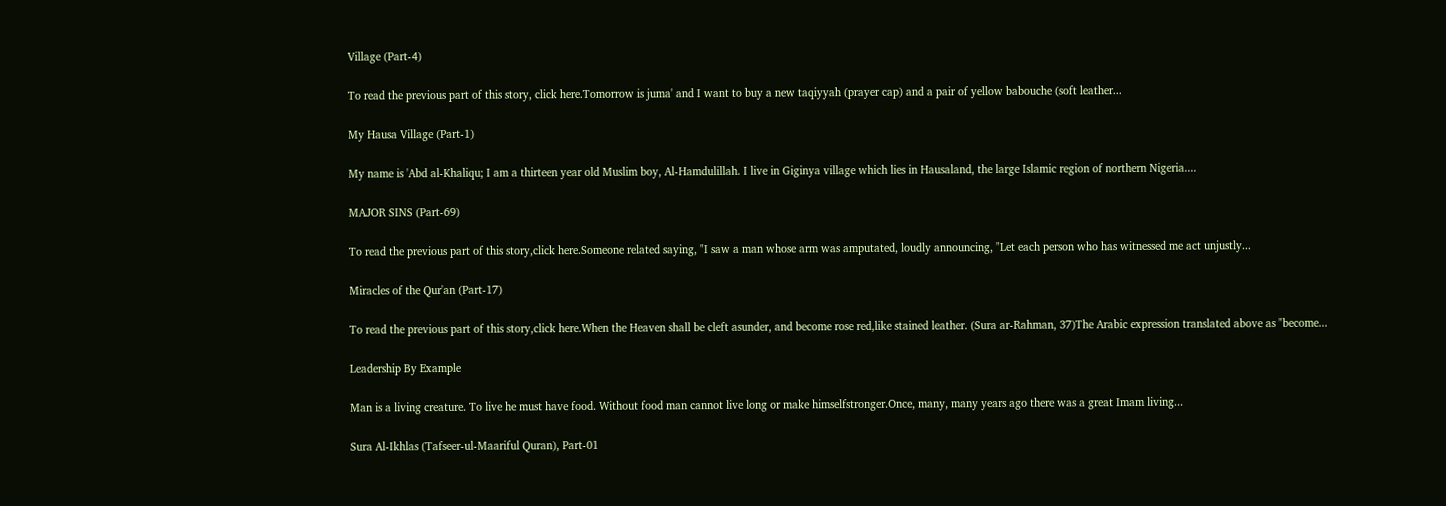Village (Part-4)

To read the previous part of this story, click here.Tomorrow is juma' and I want to buy a new taqiyyah (prayer cap) and a pair of yellow babouche (soft leather...

My Hausa Village (Part-1)

My name is 'Abd al-Khaliqu; I am a thirteen year old Muslim boy, Al-Hamdulillah. I live in Giginya village which lies in Hausaland, the large Islamic region of northern Nigeria....

MAJOR SINS (Part-69)

To read the previous part of this story,click here.Someone related saying, "I saw a man whose arm was amputated, loudly announcing, "Let each person who has witnessed me act unjustly...

Miracles of the Qur'an (Part-17)

To read the previous part of this story,click here.When the Heaven shall be cleft asunder, and become rose red,like stained leather. (Sura ar-Rahman, 37)The Arabic expression translated above as "become...

Leadership By Example

Man is a living creature. To live he must have food. Without food man cannot live long or make himselfstronger.Once, many, many years ago there was a great Imam living...

Sura Al-Ikhlas (Tafseer-ul-Maariful Quran), Part-01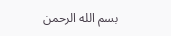بسم الله الرحمن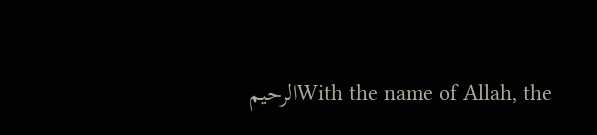الرحيمWith the name of Allah, the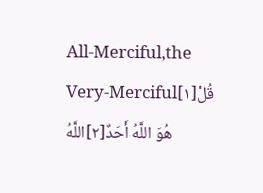All-Merciful,the Very-Merciful[١]قُلْ هُوَ اللَّهُ أَحَدٌ[٢]اللَّهُ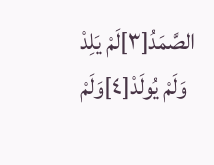الصَّمَدُ[٣]لَمْ يَلِدْ وَلَمْ يُولَدْ[٤]وَلَمْ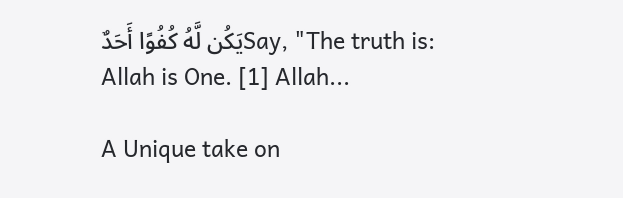يَكُن لَّهُ كُفُوًا أَحَدٌSay, "The truth is: Allah is One. [1] Allah...

A Unique take on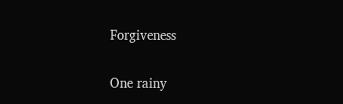Forgiveness

One rainy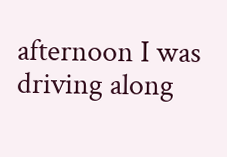afternoon I was driving along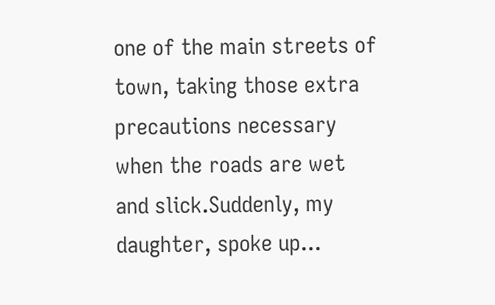one of the main streets of town, taking those extra precautions necessary when the roads are wet and slick.Suddenly, my daughter, spoke up...